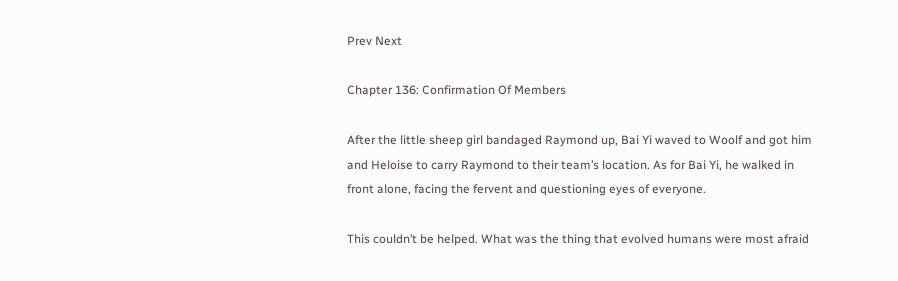Prev Next

Chapter 136: Confirmation Of Members

After the little sheep girl bandaged Raymond up, Bai Yi waved to Woolf and got him and Heloise to carry Raymond to their team’s location. As for Bai Yi, he walked in front alone, facing the fervent and questioning eyes of everyone.

This couldn’t be helped. What was the thing that evolved humans were most afraid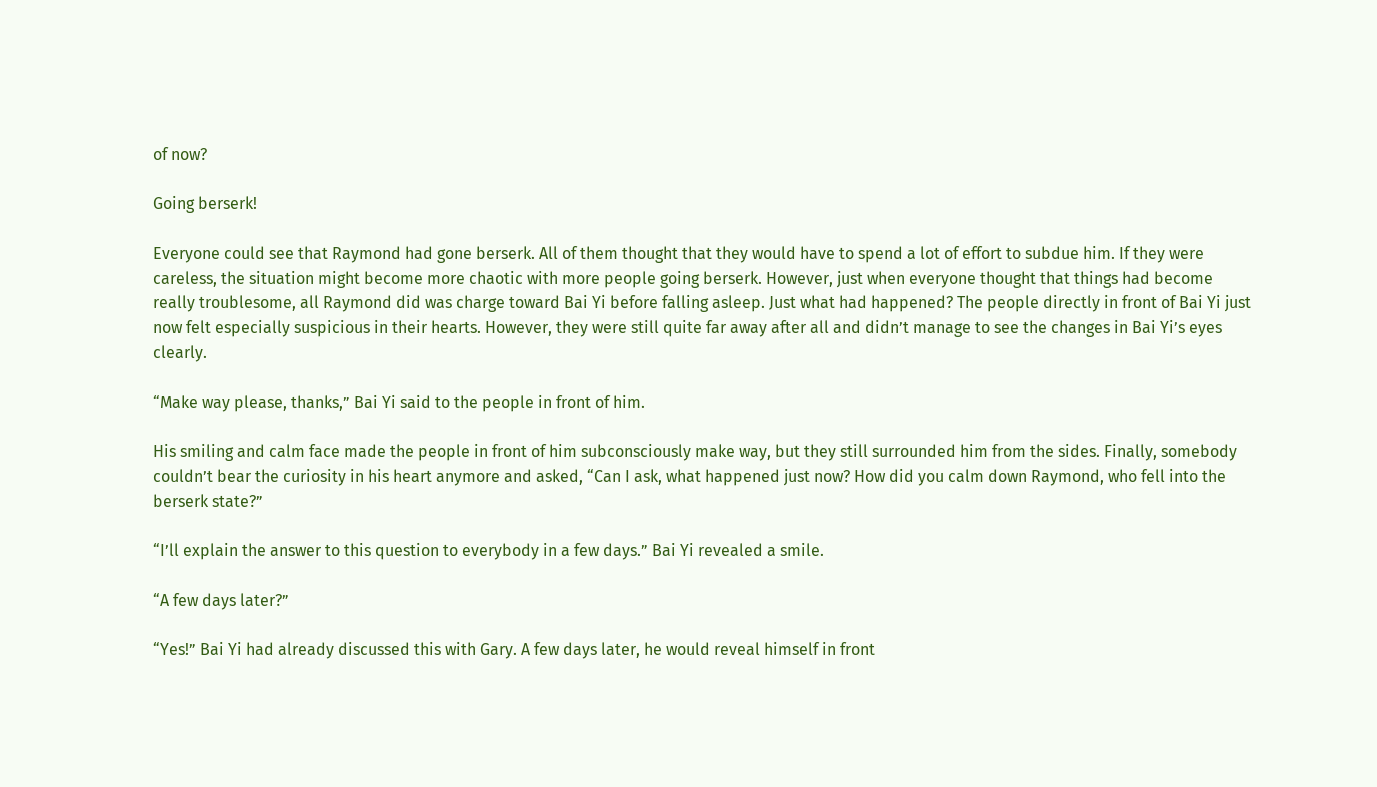of now?

Going berserk!

Everyone could see that Raymond had gone berserk. All of them thought that they would have to spend a lot of effort to subdue him. If they were careless, the situation might become more chaotic with more people going berserk. However, just when everyone thought that things had become really troublesome, all Raymond did was charge toward Bai Yi before falling asleep. Just what had happened? The people directly in front of Bai Yi just now felt especially suspicious in their hearts. However, they were still quite far away after all and didn’t manage to see the changes in Bai Yi’s eyes clearly.

“Make way please, thanks,” Bai Yi said to the people in front of him.

His smiling and calm face made the people in front of him subconsciously make way, but they still surrounded him from the sides. Finally, somebody couldn’t bear the curiosity in his heart anymore and asked, “Can I ask, what happened just now? How did you calm down Raymond, who fell into the berserk state?”

“I’ll explain the answer to this question to everybody in a few days.” Bai Yi revealed a smile.

“A few days later?”

“Yes!” Bai Yi had already discussed this with Gary. A few days later, he would reveal himself in front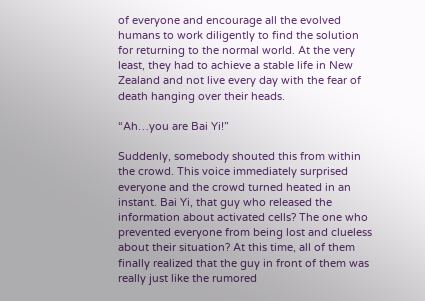of everyone and encourage all the evolved humans to work diligently to find the solution for returning to the normal world. At the very least, they had to achieve a stable life in New Zealand and not live every day with the fear of death hanging over their heads.

“Ah…you are Bai Yi!”

Suddenly, somebody shouted this from within the crowd. This voice immediately surprised everyone and the crowd turned heated in an instant. Bai Yi, that guy who released the information about activated cells? The one who prevented everyone from being lost and clueless about their situation? At this time, all of them finally realized that the guy in front of them was really just like the rumored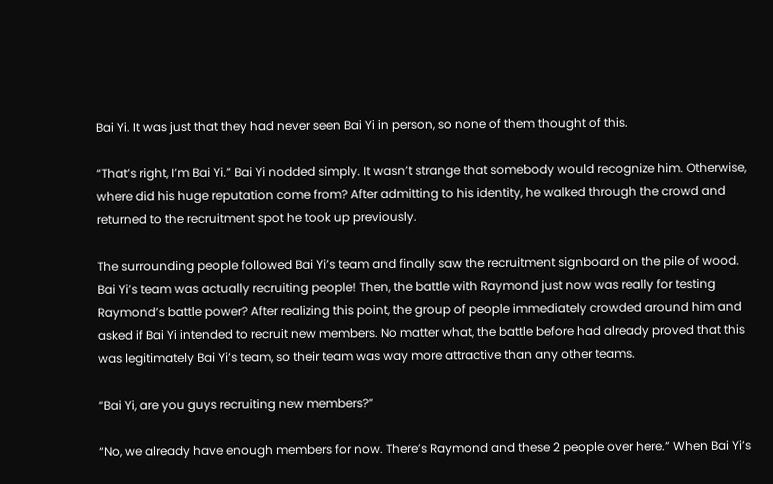Bai Yi. It was just that they had never seen Bai Yi in person, so none of them thought of this.

“That’s right, I’m Bai Yi.” Bai Yi nodded simply. It wasn’t strange that somebody would recognize him. Otherwise, where did his huge reputation come from? After admitting to his identity, he walked through the crowd and returned to the recruitment spot he took up previously.

The surrounding people followed Bai Yi’s team and finally saw the recruitment signboard on the pile of wood. Bai Yi’s team was actually recruiting people! Then, the battle with Raymond just now was really for testing Raymond’s battle power? After realizing this point, the group of people immediately crowded around him and asked if Bai Yi intended to recruit new members. No matter what, the battle before had already proved that this was legitimately Bai Yi’s team, so their team was way more attractive than any other teams.

“Bai Yi, are you guys recruiting new members?”

“No, we already have enough members for now. There’s Raymond and these 2 people over here.” When Bai Yi’s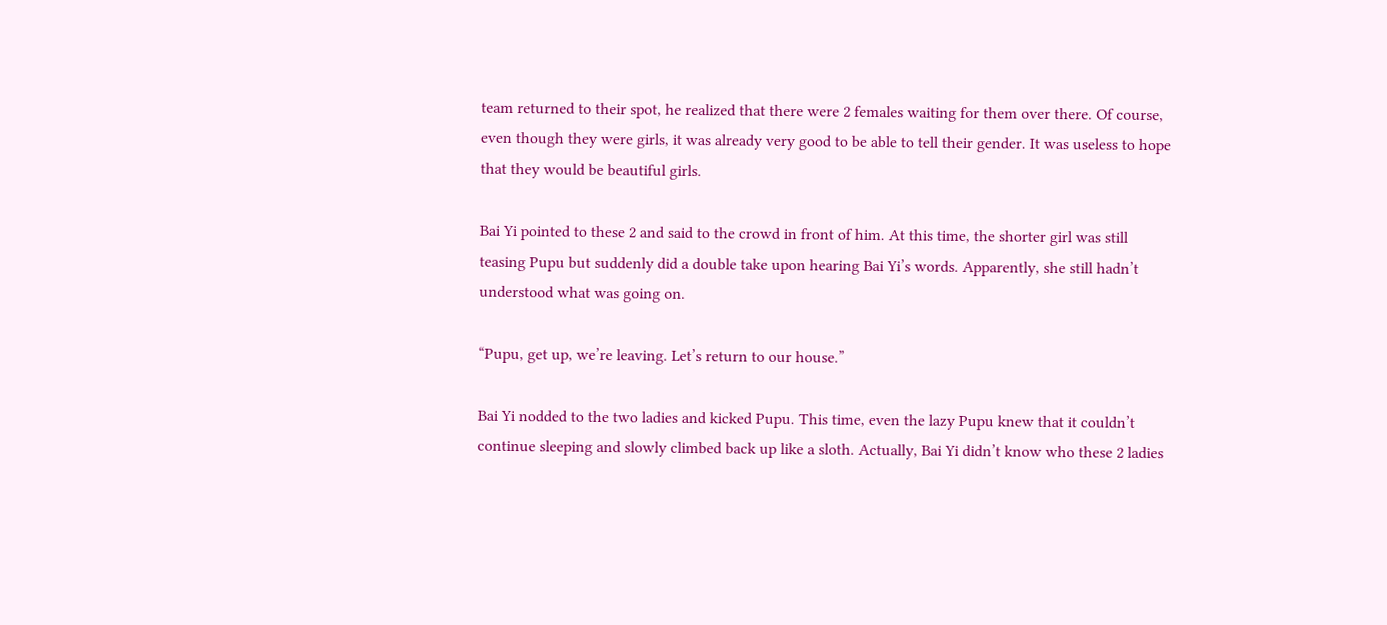team returned to their spot, he realized that there were 2 females waiting for them over there. Of course, even though they were girls, it was already very good to be able to tell their gender. It was useless to hope that they would be beautiful girls.

Bai Yi pointed to these 2 and said to the crowd in front of him. At this time, the shorter girl was still teasing Pupu but suddenly did a double take upon hearing Bai Yi’s words. Apparently, she still hadn’t understood what was going on.

“Pupu, get up, we’re leaving. Let’s return to our house.”

Bai Yi nodded to the two ladies and kicked Pupu. This time, even the lazy Pupu knew that it couldn’t continue sleeping and slowly climbed back up like a sloth. Actually, Bai Yi didn’t know who these 2 ladies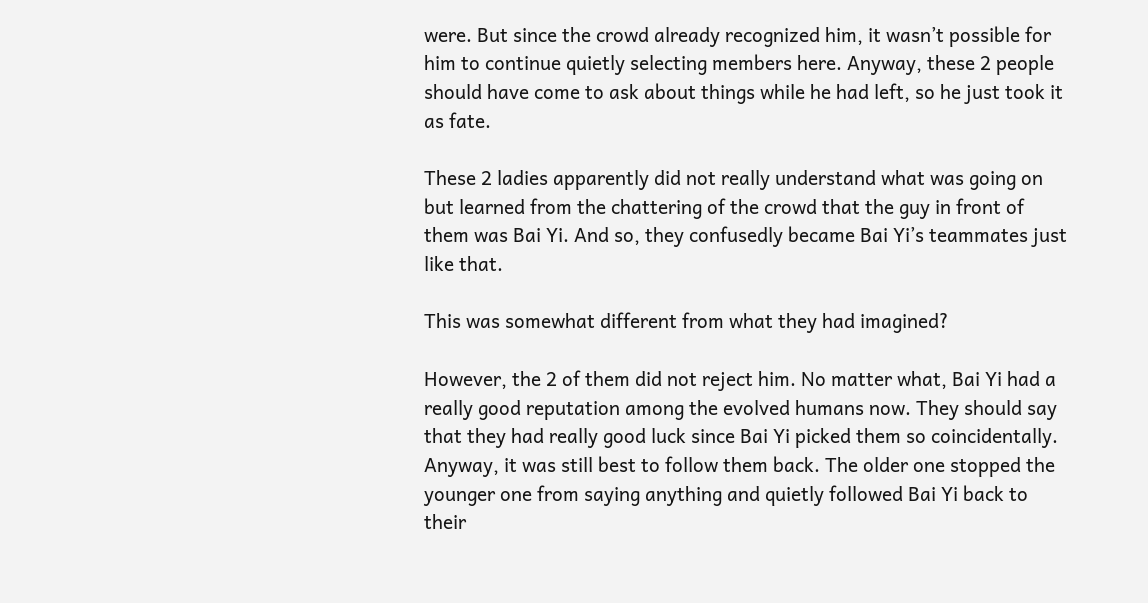were. But since the crowd already recognized him, it wasn’t possible for him to continue quietly selecting members here. Anyway, these 2 people should have come to ask about things while he had left, so he just took it as fate.

These 2 ladies apparently did not really understand what was going on but learned from the chattering of the crowd that the guy in front of them was Bai Yi. And so, they confusedly became Bai Yi’s teammates just like that.

This was somewhat different from what they had imagined?

However, the 2 of them did not reject him. No matter what, Bai Yi had a really good reputation among the evolved humans now. They should say that they had really good luck since Bai Yi picked them so coincidentally. Anyway, it was still best to follow them back. The older one stopped the younger one from saying anything and quietly followed Bai Yi back to their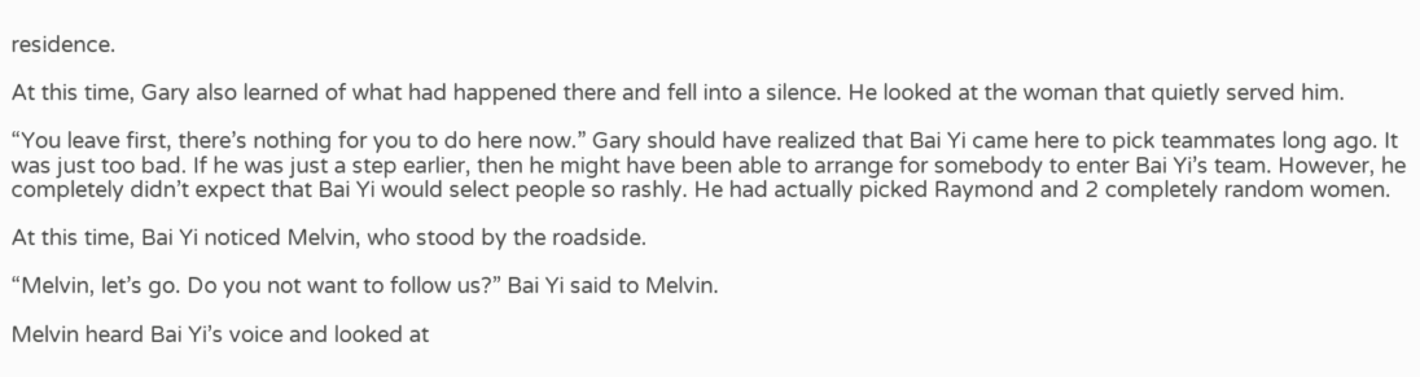residence.

At this time, Gary also learned of what had happened there and fell into a silence. He looked at the woman that quietly served him.

“You leave first, there’s nothing for you to do here now.” Gary should have realized that Bai Yi came here to pick teammates long ago. It was just too bad. If he was just a step earlier, then he might have been able to arrange for somebody to enter Bai Yi’s team. However, he completely didn’t expect that Bai Yi would select people so rashly. He had actually picked Raymond and 2 completely random women.

At this time, Bai Yi noticed Melvin, who stood by the roadside.

“Melvin, let’s go. Do you not want to follow us?” Bai Yi said to Melvin.

Melvin heard Bai Yi’s voice and looked at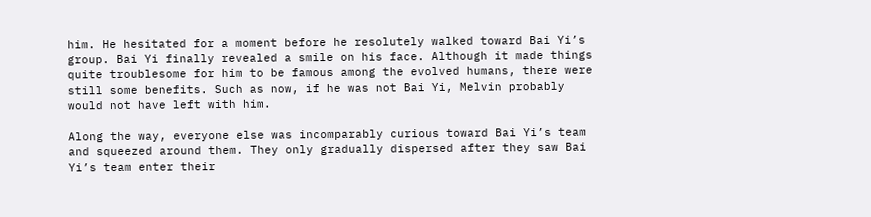him. He hesitated for a moment before he resolutely walked toward Bai Yi’s group. Bai Yi finally revealed a smile on his face. Although it made things quite troublesome for him to be famous among the evolved humans, there were still some benefits. Such as now, if he was not Bai Yi, Melvin probably would not have left with him.

Along the way, everyone else was incomparably curious toward Bai Yi’s team and squeezed around them. They only gradually dispersed after they saw Bai Yi’s team enter their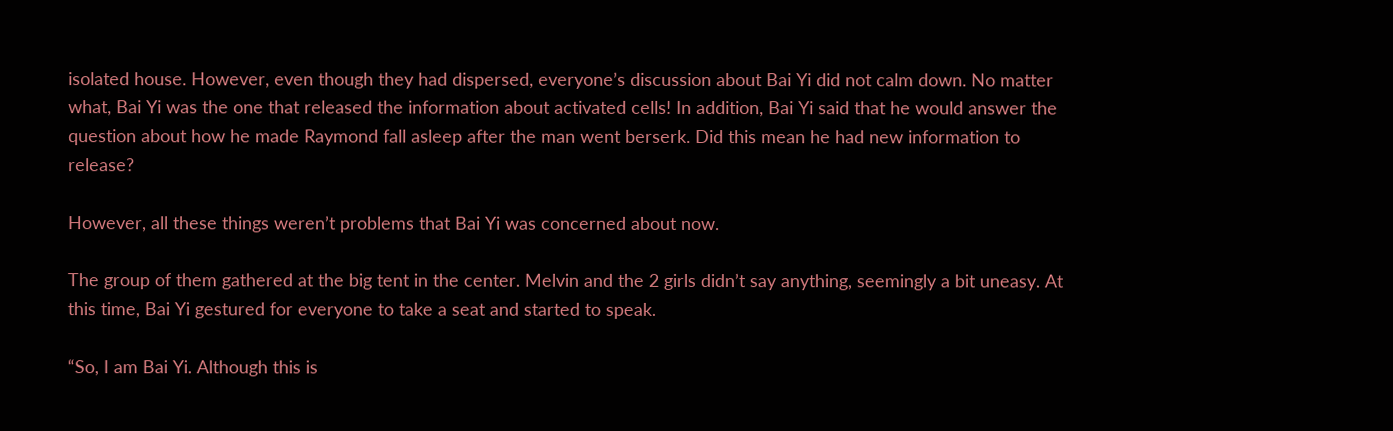isolated house. However, even though they had dispersed, everyone’s discussion about Bai Yi did not calm down. No matter what, Bai Yi was the one that released the information about activated cells! In addition, Bai Yi said that he would answer the question about how he made Raymond fall asleep after the man went berserk. Did this mean he had new information to release?

However, all these things weren’t problems that Bai Yi was concerned about now.

The group of them gathered at the big tent in the center. Melvin and the 2 girls didn’t say anything, seemingly a bit uneasy. At this time, Bai Yi gestured for everyone to take a seat and started to speak.

“So, I am Bai Yi. Although this is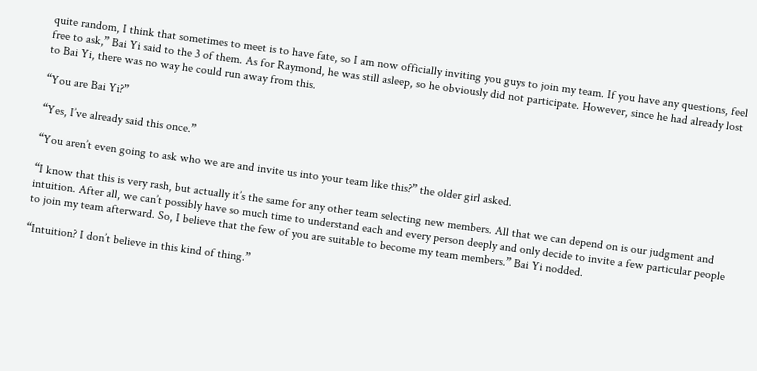quite random, I think that sometimes to meet is to have fate, so I am now officially inviting you guys to join my team. If you have any questions, feel free to ask,” Bai Yi said to the 3 of them. As for Raymond, he was still asleep, so he obviously did not participate. However, since he had already lost to Bai Yi, there was no way he could run away from this.

“You are Bai Yi?”

“Yes, I’ve already said this once.”

“You aren’t even going to ask who we are and invite us into your team like this?” the older girl asked.

“I know that this is very rash, but actually it’s the same for any other team selecting new members. All that we can depend on is our judgment and intuition. After all, we can’t possibly have so much time to understand each and every person deeply and only decide to invite a few particular people to join my team afterward. So, I believe that the few of you are suitable to become my team members.” Bai Yi nodded.

“Intuition? I don’t believe in this kind of thing.”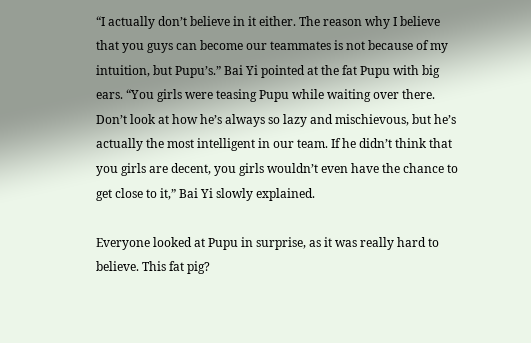“I actually don’t believe in it either. The reason why I believe that you guys can become our teammates is not because of my intuition, but Pupu’s.” Bai Yi pointed at the fat Pupu with big ears. “You girls were teasing Pupu while waiting over there. Don’t look at how he’s always so lazy and mischievous, but he’s actually the most intelligent in our team. If he didn’t think that you girls are decent, you girls wouldn’t even have the chance to get close to it,” Bai Yi slowly explained.

Everyone looked at Pupu in surprise, as it was really hard to believe. This fat pig?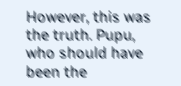However, this was the truth. Pupu, who should have been the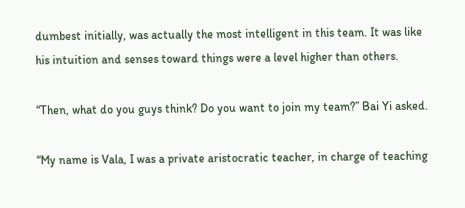dumbest initially, was actually the most intelligent in this team. It was like his intuition and senses toward things were a level higher than others.

“Then, what do you guys think? Do you want to join my team?” Bai Yi asked.

“My name is Vala, I was a private aristocratic teacher, in charge of teaching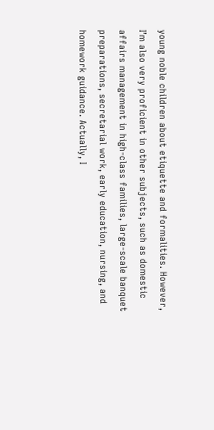young noble children about etiquette and formalities. However, I’m also very proficient in other subjects, such as domestic affairs management in high-class families, large-scale banquet preparations, secretarial work, early education, nursing, and homework guidance. Actually, I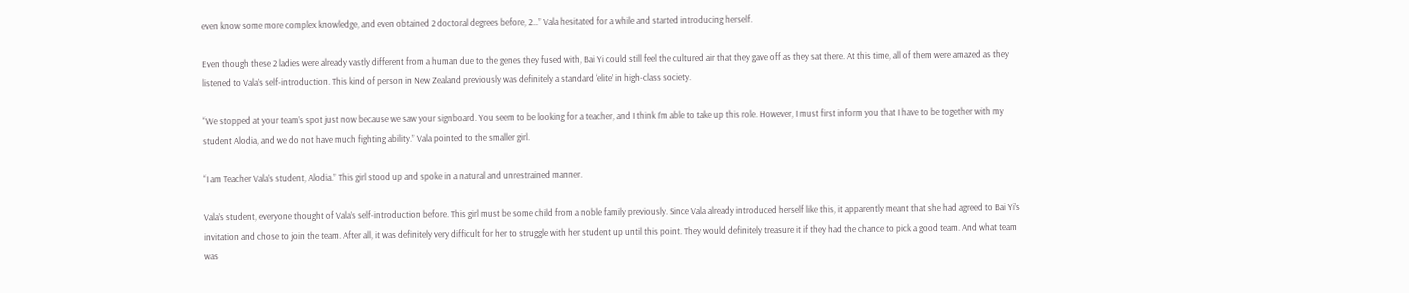even know some more complex knowledge, and even obtained 2 doctoral degrees before, 2…” Vala hesitated for a while and started introducing herself.

Even though these 2 ladies were already vastly different from a human due to the genes they fused with, Bai Yi could still feel the cultured air that they gave off as they sat there. At this time, all of them were amazed as they listened to Vala’s self-introduction. This kind of person in New Zealand previously was definitely a standard ‘elite’ in high-class society.

“We stopped at your team’s spot just now because we saw your signboard. You seem to be looking for a teacher, and I think I’m able to take up this role. However, I must first inform you that I have to be together with my student Alodia, and we do not have much fighting ability.” Vala pointed to the smaller girl.

“I am Teacher Vala’s student, Alodia.” This girl stood up and spoke in a natural and unrestrained manner.

Vala’s student, everyone thought of Vala’s self-introduction before. This girl must be some child from a noble family previously. Since Vala already introduced herself like this, it apparently meant that she had agreed to Bai Yi’s invitation and chose to join the team. After all, it was definitely very difficult for her to struggle with her student up until this point. They would definitely treasure it if they had the chance to pick a good team. And what team was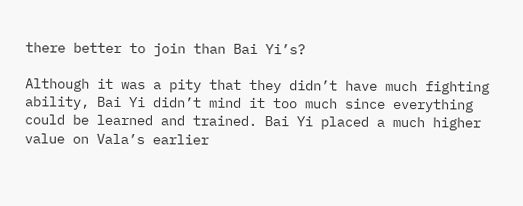there better to join than Bai Yi’s?

Although it was a pity that they didn’t have much fighting ability, Bai Yi didn’t mind it too much since everything could be learned and trained. Bai Yi placed a much higher value on Vala’s earlier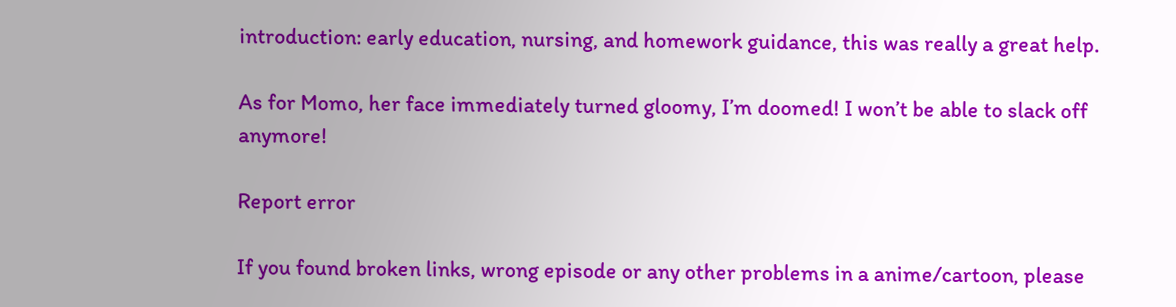introduction: early education, nursing, and homework guidance, this was really a great help.

As for Momo, her face immediately turned gloomy, I’m doomed! I won’t be able to slack off anymore!

Report error

If you found broken links, wrong episode or any other problems in a anime/cartoon, please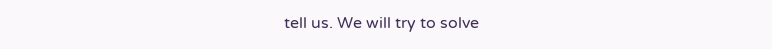tell us. We will try to solve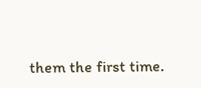them the first time.